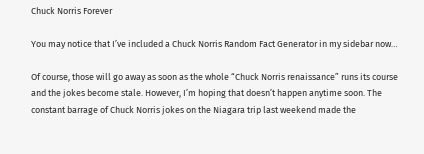Chuck Norris Forever

You may notice that I’ve included a Chuck Norris Random Fact Generator in my sidebar now…

Of course, those will go away as soon as the whole “Chuck Norris renaissance” runs its course and the jokes become stale. However, I’m hoping that doesn’t happen anytime soon. The constant barrage of Chuck Norris jokes on the Niagara trip last weekend made the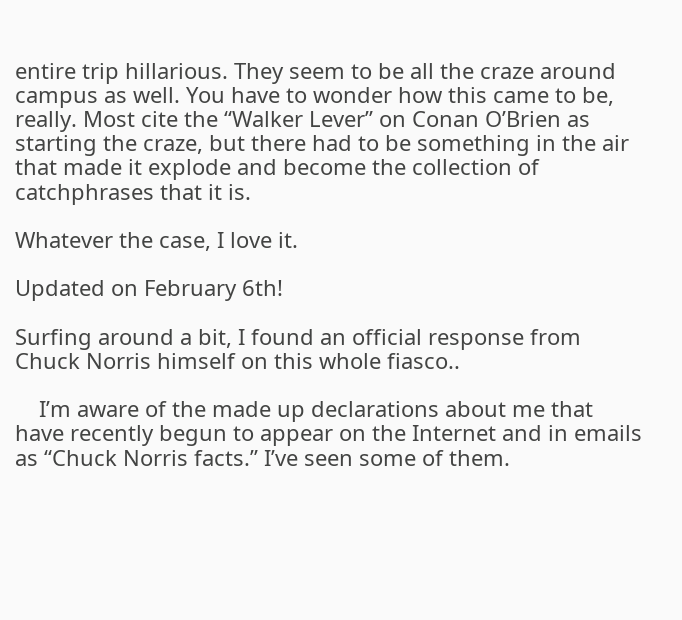entire trip hillarious. They seem to be all the craze around campus as well. You have to wonder how this came to be, really. Most cite the “Walker Lever” on Conan O’Brien as starting the craze, but there had to be something in the air that made it explode and become the collection of catchphrases that it is.

Whatever the case, I love it.

Updated on February 6th!

Surfing around a bit, I found an official response from Chuck Norris himself on this whole fiasco..

    I’m aware of the made up declarations about me that have recently begun to appear on the Internet and in emails as “Chuck Norris facts.” I’ve seen some of them.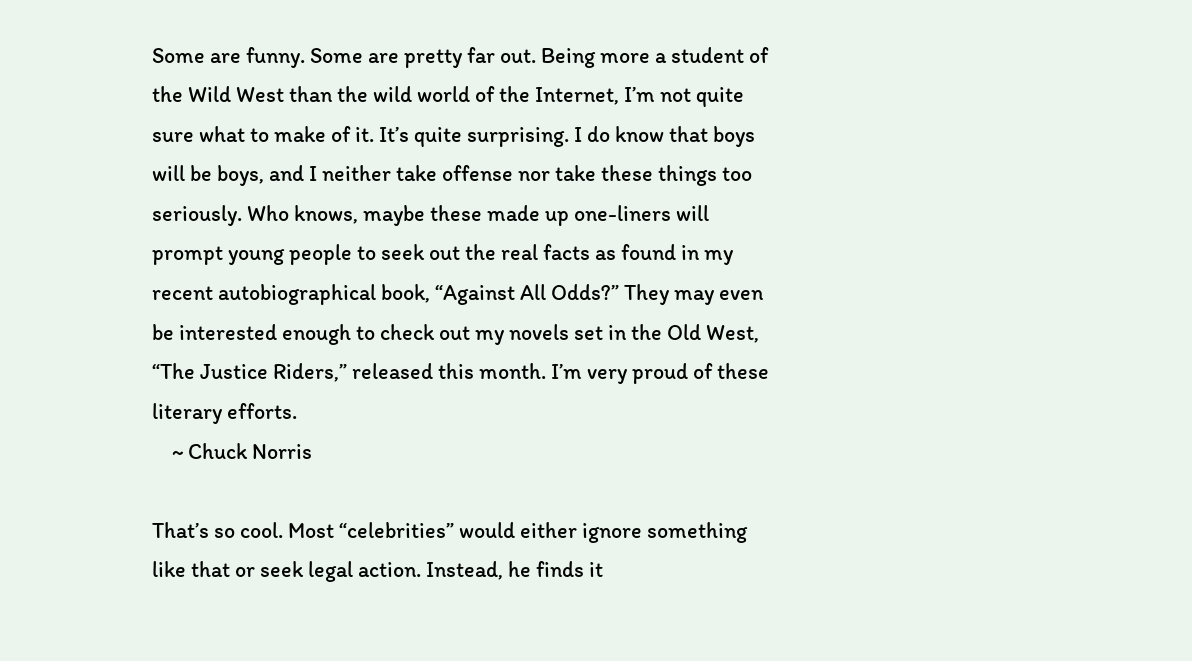Some are funny. Some are pretty far out. Being more a student of the Wild West than the wild world of the Internet, I’m not quite sure what to make of it. It’s quite surprising. I do know that boys will be boys, and I neither take offense nor take these things too seriously. Who knows, maybe these made up one-liners will prompt young people to seek out the real facts as found in my recent autobiographical book, “Against All Odds?” They may even be interested enough to check out my novels set in the Old West, “The Justice Riders,” released this month. I’m very proud of these literary efforts.
    ~ Chuck Norris

That’s so cool. Most “celebrities” would either ignore something like that or seek legal action. Instead, he finds it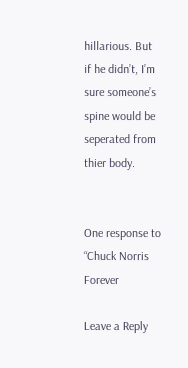hillarious. But if he didn’t, I’m sure someone’s spine would be seperated from thier body.


One response to “Chuck Norris Forever

Leave a Reply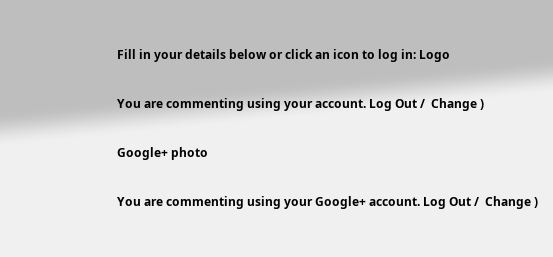Fill in your details below or click an icon to log in: Logo

You are commenting using your account. Log Out /  Change )

Google+ photo

You are commenting using your Google+ account. Log Out /  Change )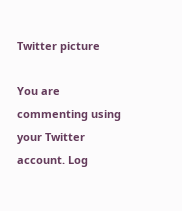Twitter picture

You are commenting using your Twitter account. Log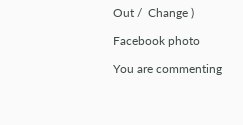Out /  Change )

Facebook photo

You are commenting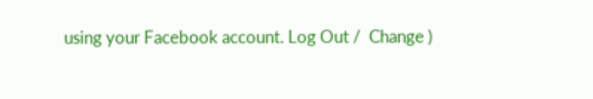using your Facebook account. Log Out /  Change )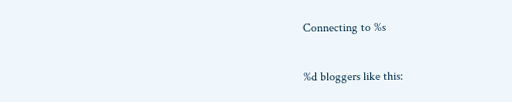Connecting to %s

%d bloggers like this: